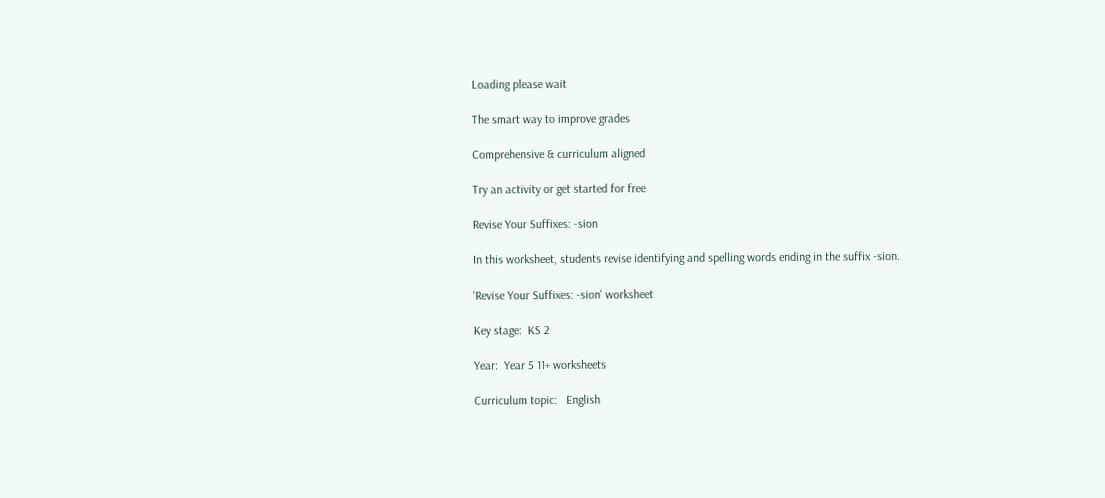Loading please wait

The smart way to improve grades

Comprehensive & curriculum aligned

Try an activity or get started for free

Revise Your Suffixes: -sion

In this worksheet, students revise identifying and spelling words ending in the suffix -sion.

'Revise Your Suffixes: -sion' worksheet

Key stage:  KS 2

Year:  Year 5 11+ worksheets

Curriculum topic:   English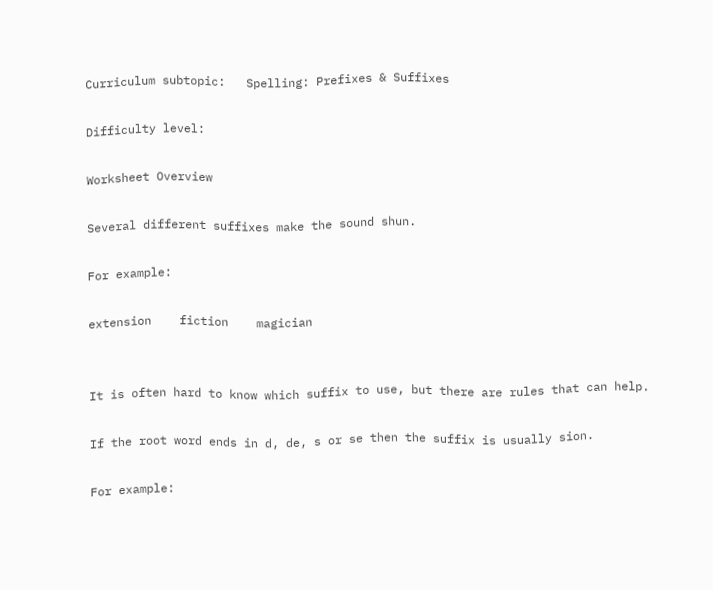Curriculum subtopic:   Spelling: Prefixes & Suffixes

Difficulty level:

Worksheet Overview

Several different suffixes make the sound shun.

For example:

extension    fiction    magician


It is often hard to know which suffix to use, but there are rules that can help.

If the root word ends in d, de, s or se then the suffix is usually sion.

For example: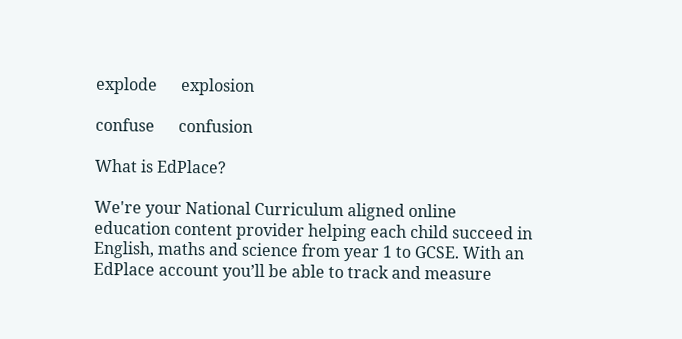explode      explosion

confuse      confusion

What is EdPlace?

We're your National Curriculum aligned online education content provider helping each child succeed in English, maths and science from year 1 to GCSE. With an EdPlace account you’ll be able to track and measure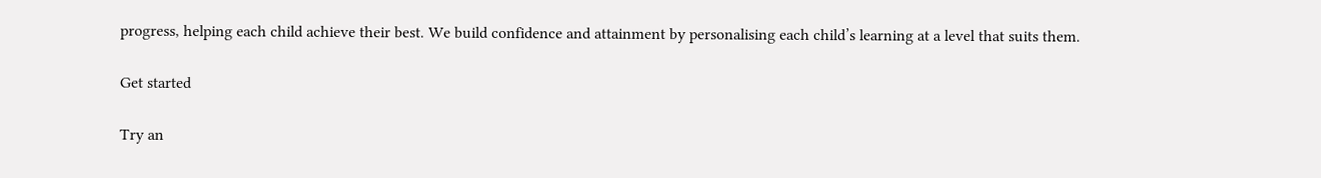progress, helping each child achieve their best. We build confidence and attainment by personalising each child’s learning at a level that suits them.

Get started

Try an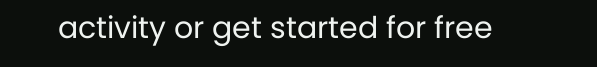activity or get started for free